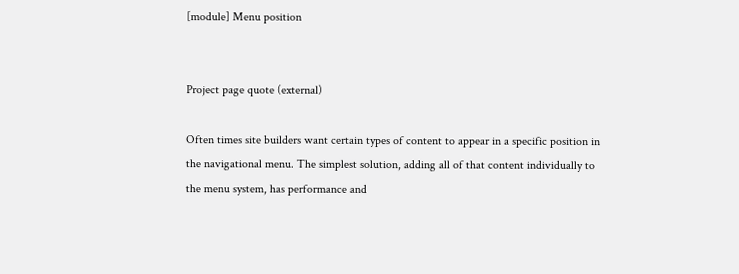[module] Menu position


Project page quote (external)

Often times site builders want certain types of content to appear in a specific position in the navigational menu. The simplest solution, adding all of that content individually to the menu system, has performance and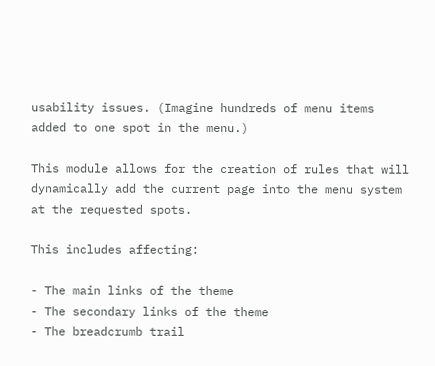usability issues. (Imagine hundreds of menu items added to one spot in the menu.)

This module allows for the creation of rules that will dynamically add the current page into the menu system at the requested spots.

This includes affecting:

- The main links of the theme
- The secondary links of the theme
- The breadcrumb trail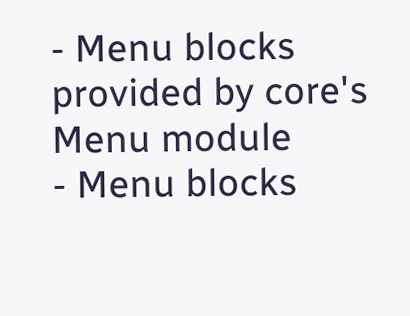- Menu blocks provided by core's Menu module
- Menu blocks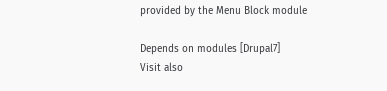provided by the Menu Block module

Depends on modules [Drupal7]
Visit also